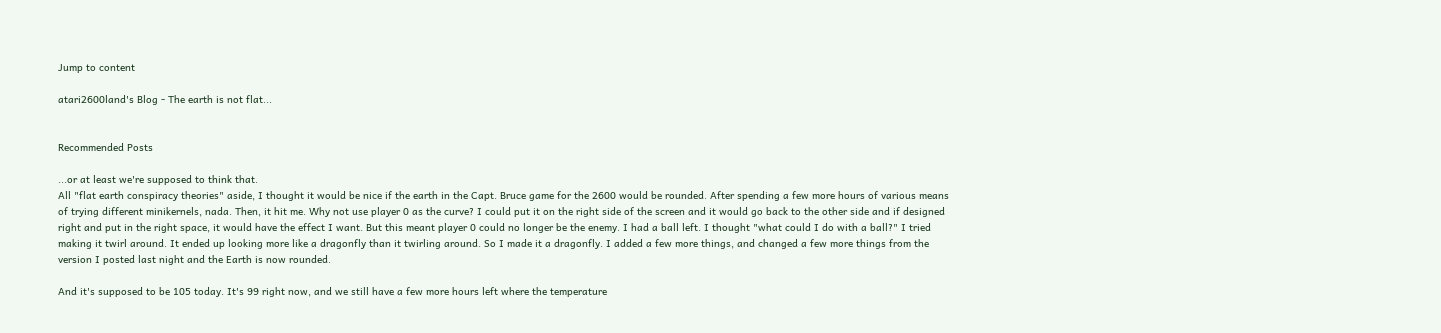Jump to content

atari2600land's Blog - The earth is not flat...


Recommended Posts

...or at least we're supposed to think that.
All "flat earth conspiracy theories" aside, I thought it would be nice if the earth in the Capt. Bruce game for the 2600 would be rounded. After spending a few more hours of various means of trying different minikernels, nada. Then, it hit me. Why not use player 0 as the curve? I could put it on the right side of the screen and it would go back to the other side and if designed right and put in the right space, it would have the effect I want. But this meant player 0 could no longer be the enemy. I had a ball left. I thought "what could I do with a ball?" I tried making it twirl around. It ended up looking more like a dragonfly than it twirling around. So I made it a dragonfly. I added a few more things, and changed a few more things from the version I posted last night and the Earth is now rounded.

And it's supposed to be 105 today. It's 99 right now, and we still have a few more hours left where the temperature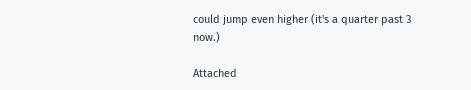could jump even higher (it's a quarter past 3 now.)

Attached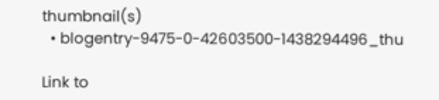thumbnail(s)
  • blogentry-9475-0-42603500-1438294496_thu

Link to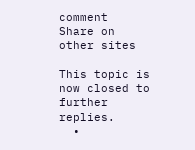comment
Share on other sites

This topic is now closed to further replies.
  •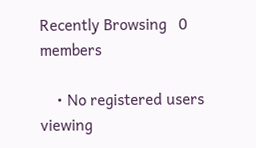Recently Browsing   0 members

    • No registered users viewing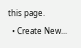this page.
  • Create New...